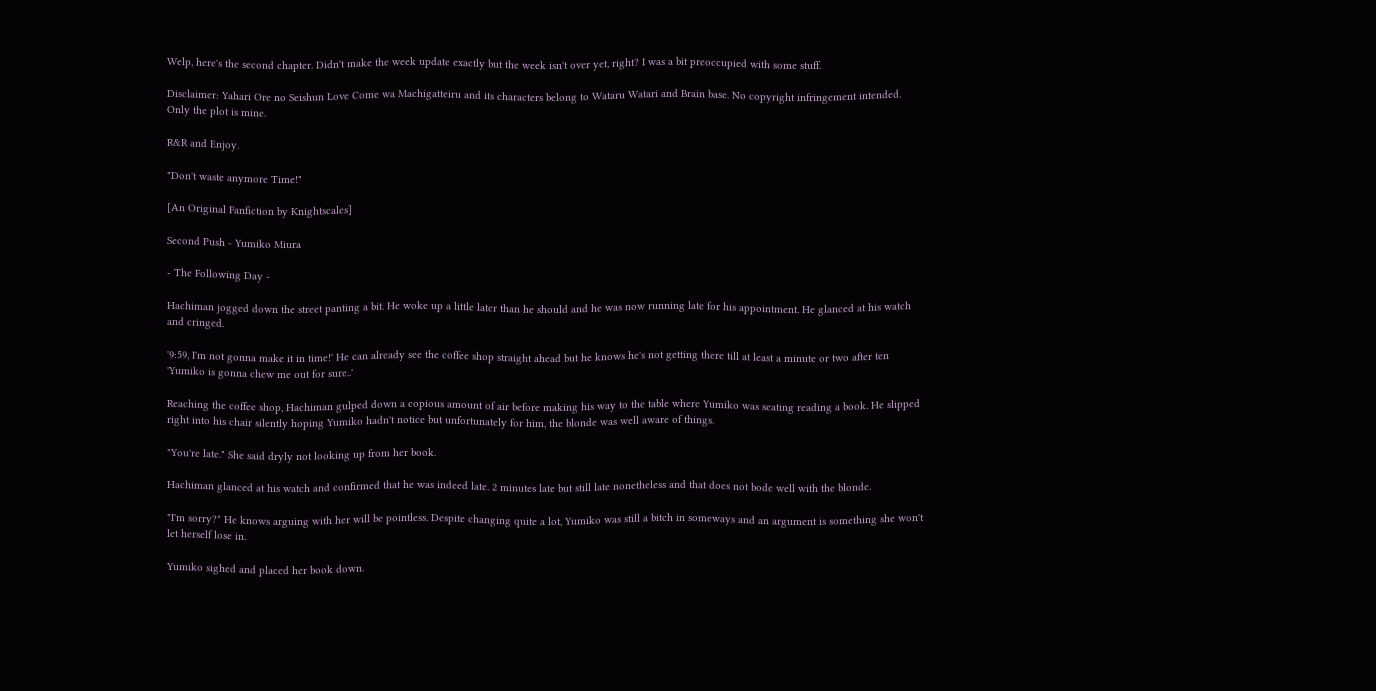Welp, here's the second chapter. Didn't make the week update exactly but the week isn't over yet, right? I was a bit preoccupied with some stuff.

Disclaimer: Yahari Ore no Seishun Love Come wa Machigatteiru and its characters belong to Wataru Watari and Brain base. No copyright infringement intended. Only the plot is mine.

R&R and Enjoy.

"Don't waste anymore Time!"

[An Original Fanfiction by Knightscales]

Second Push - Yumiko Miura

- The Following Day -

Hachiman jogged down the street panting a bit. He woke up a little later than he should and he was now running late for his appointment. He glanced at his watch and cringed.

'9:59, I'm not gonna make it in time!' He can already see the coffee shop straight ahead but he knows he's not getting there till at least a minute or two after ten 'Yumiko is gonna chew me out for sure..'

Reaching the coffee shop, Hachiman gulped down a copious amount of air before making his way to the table where Yumiko was seating reading a book. He slipped right into his chair silently hoping Yumiko hadn't notice but unfortunately for him, the blonde was well aware of things.

"You're late." She said dryly not looking up from her book.

Hachiman glanced at his watch and confirmed that he was indeed late. 2 minutes late but still late nonetheless and that does not bode well with the blonde.

"I'm sorry?" He knows arguing with her will be pointless. Despite changing quite a lot, Yumiko was still a bitch in someways and an argument is something she won't let herself lose in.

Yumiko sighed and placed her book down.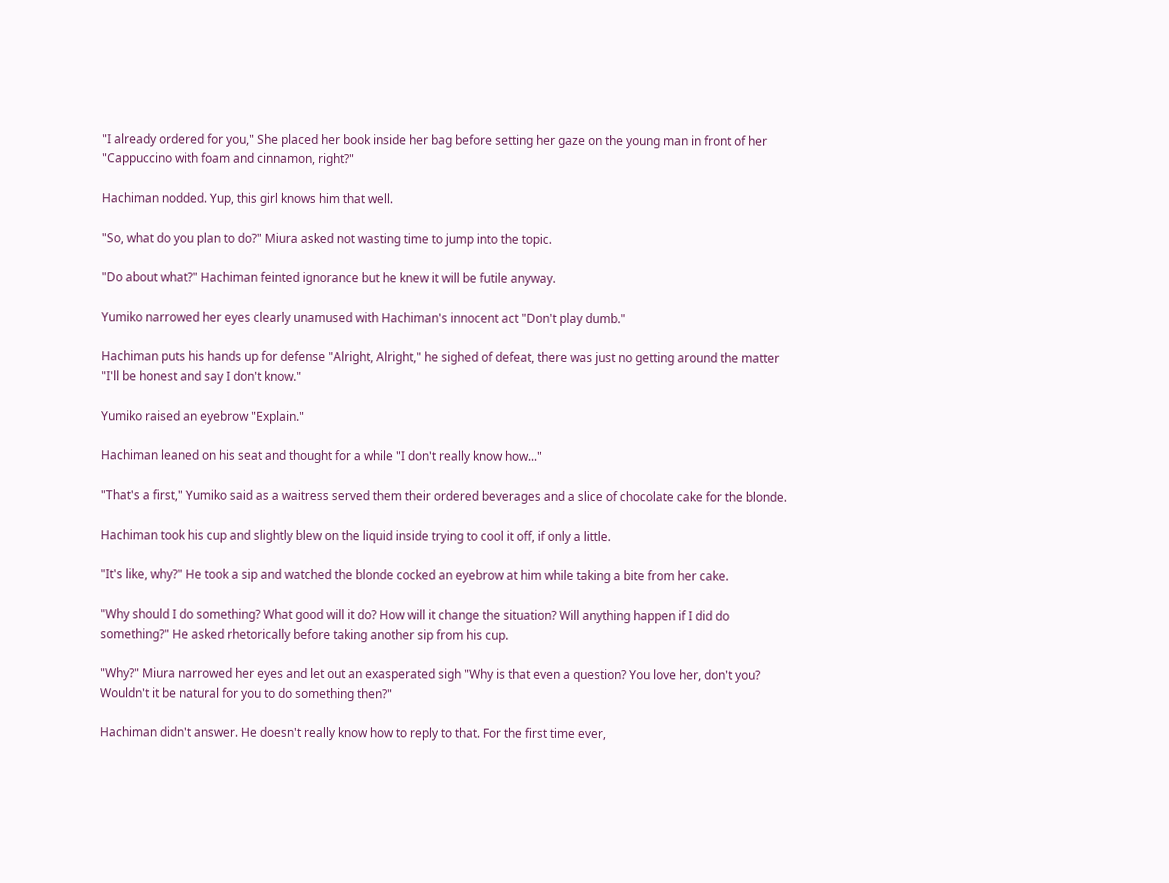"I already ordered for you," She placed her book inside her bag before setting her gaze on the young man in front of her "Cappuccino with foam and cinnamon, right?"

Hachiman nodded. Yup, this girl knows him that well.

"So, what do you plan to do?" Miura asked not wasting time to jump into the topic.

"Do about what?" Hachiman feinted ignorance but he knew it will be futile anyway.

Yumiko narrowed her eyes clearly unamused with Hachiman's innocent act "Don't play dumb."

Hachiman puts his hands up for defense "Alright, Alright," he sighed of defeat, there was just no getting around the matter "I'll be honest and say I don't know."

Yumiko raised an eyebrow "Explain."

Hachiman leaned on his seat and thought for a while "I don't really know how..."

"That's a first," Yumiko said as a waitress served them their ordered beverages and a slice of chocolate cake for the blonde.

Hachiman took his cup and slightly blew on the liquid inside trying to cool it off, if only a little.

"It's like, why?" He took a sip and watched the blonde cocked an eyebrow at him while taking a bite from her cake.

"Why should I do something? What good will it do? How will it change the situation? Will anything happen if I did do something?" He asked rhetorically before taking another sip from his cup.

"Why?" Miura narrowed her eyes and let out an exasperated sigh "Why is that even a question? You love her, don't you? Wouldn't it be natural for you to do something then?"

Hachiman didn't answer. He doesn't really know how to reply to that. For the first time ever,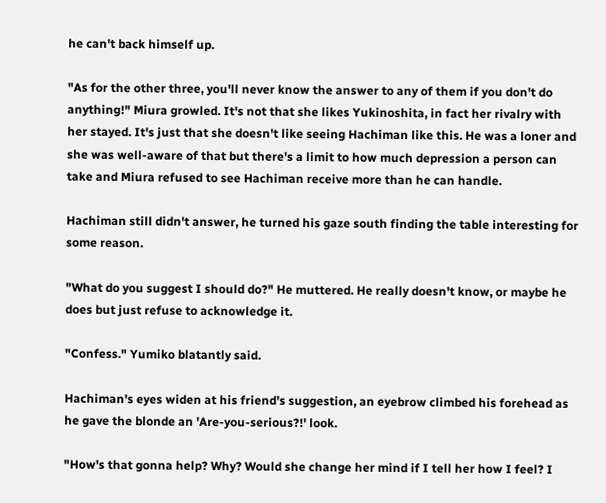he can't back himself up.

"As for the other three, you'll never know the answer to any of them if you don't do anything!" Miura growled. It's not that she likes Yukinoshita, in fact her rivalry with her stayed. It's just that she doesn't like seeing Hachiman like this. He was a loner and she was well-aware of that but there's a limit to how much depression a person can take and Miura refused to see Hachiman receive more than he can handle.

Hachiman still didn't answer, he turned his gaze south finding the table interesting for some reason.

"What do you suggest I should do?" He muttered. He really doesn't know, or maybe he does but just refuse to acknowledge it.

"Confess." Yumiko blatantly said.

Hachiman's eyes widen at his friend's suggestion, an eyebrow climbed his forehead as he gave the blonde an 'Are-you-serious?!' look.

"How's that gonna help? Why? Would she change her mind if I tell her how I feel? I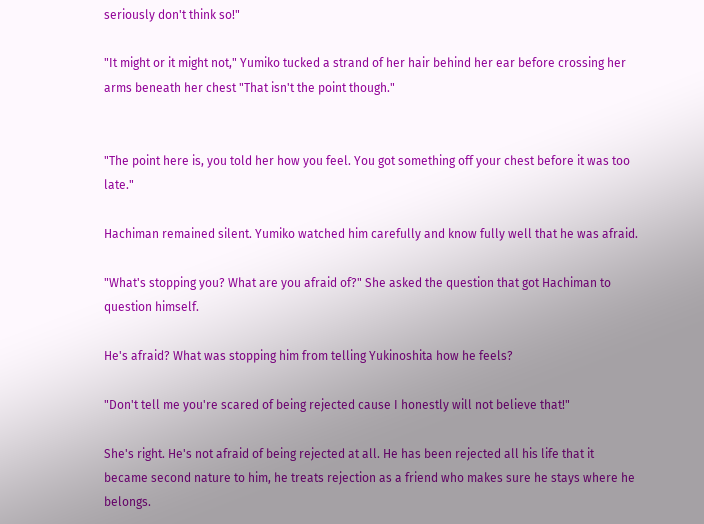seriously don't think so!"

"It might or it might not," Yumiko tucked a strand of her hair behind her ear before crossing her arms beneath her chest "That isn't the point though."


"The point here is, you told her how you feel. You got something off your chest before it was too late."

Hachiman remained silent. Yumiko watched him carefully and know fully well that he was afraid.

"What's stopping you? What are you afraid of?" She asked the question that got Hachiman to question himself.

He's afraid? What was stopping him from telling Yukinoshita how he feels?

"Don't tell me you're scared of being rejected cause I honestly will not believe that!"

She's right. He's not afraid of being rejected at all. He has been rejected all his life that it became second nature to him, he treats rejection as a friend who makes sure he stays where he belongs.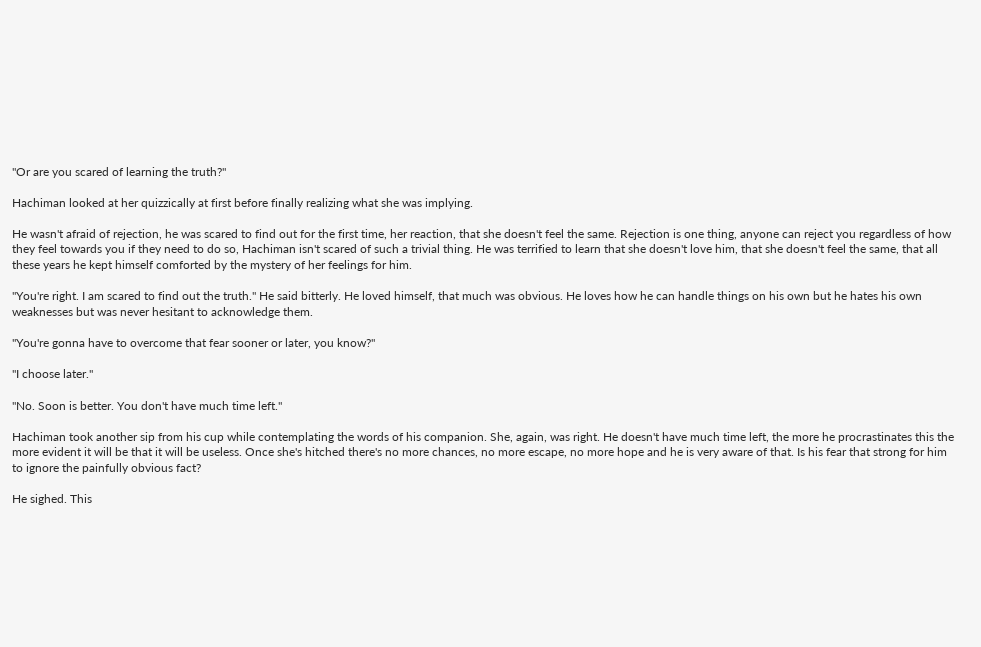"Or are you scared of learning the truth?"

Hachiman looked at her quizzically at first before finally realizing what she was implying.

He wasn't afraid of rejection, he was scared to find out for the first time, her reaction, that she doesn't feel the same. Rejection is one thing, anyone can reject you regardless of how they feel towards you if they need to do so, Hachiman isn't scared of such a trivial thing. He was terrified to learn that she doesn't love him, that she doesn't feel the same, that all these years he kept himself comforted by the mystery of her feelings for him.

"You're right. I am scared to find out the truth." He said bitterly. He loved himself, that much was obvious. He loves how he can handle things on his own but he hates his own weaknesses but was never hesitant to acknowledge them.

"You're gonna have to overcome that fear sooner or later, you know?"

"I choose later."

"No. Soon is better. You don't have much time left."

Hachiman took another sip from his cup while contemplating the words of his companion. She, again, was right. He doesn't have much time left, the more he procrastinates this the more evident it will be that it will be useless. Once she's hitched there's no more chances, no more escape, no more hope and he is very aware of that. Is his fear that strong for him to ignore the painfully obvious fact?

He sighed. This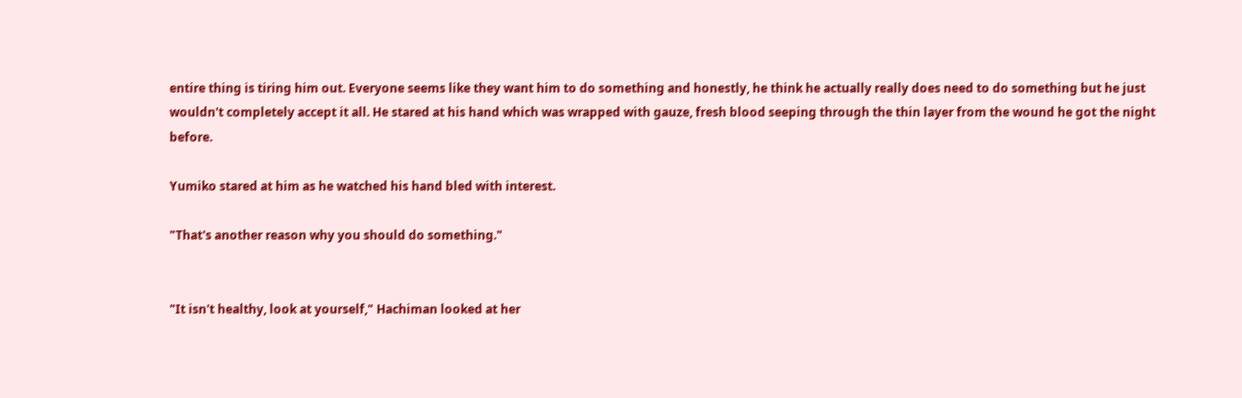entire thing is tiring him out. Everyone seems like they want him to do something and honestly, he think he actually really does need to do something but he just wouldn't completely accept it all. He stared at his hand which was wrapped with gauze, fresh blood seeping through the thin layer from the wound he got the night before.

Yumiko stared at him as he watched his hand bled with interest.

"That's another reason why you should do something."


"It isn't healthy, look at yourself," Hachiman looked at her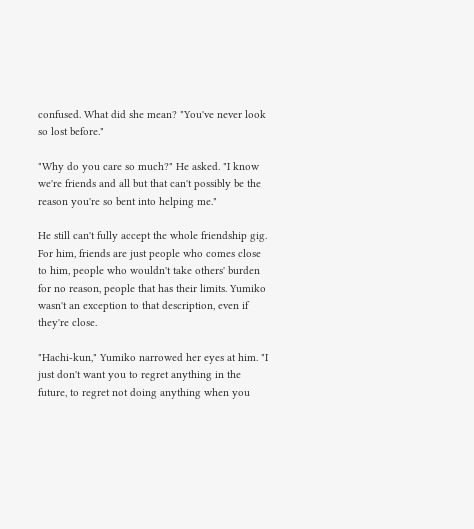confused. What did she mean? "You've never look so lost before."

"Why do you care so much?" He asked. "I know we're friends and all but that can't possibly be the reason you're so bent into helping me."

He still can't fully accept the whole friendship gig. For him, friends are just people who comes close to him, people who wouldn't take others' burden for no reason, people that has their limits. Yumiko wasn't an exception to that description, even if they're close.

"Hachi-kun," Yumiko narrowed her eyes at him. "I just don't want you to regret anything in the future, to regret not doing anything when you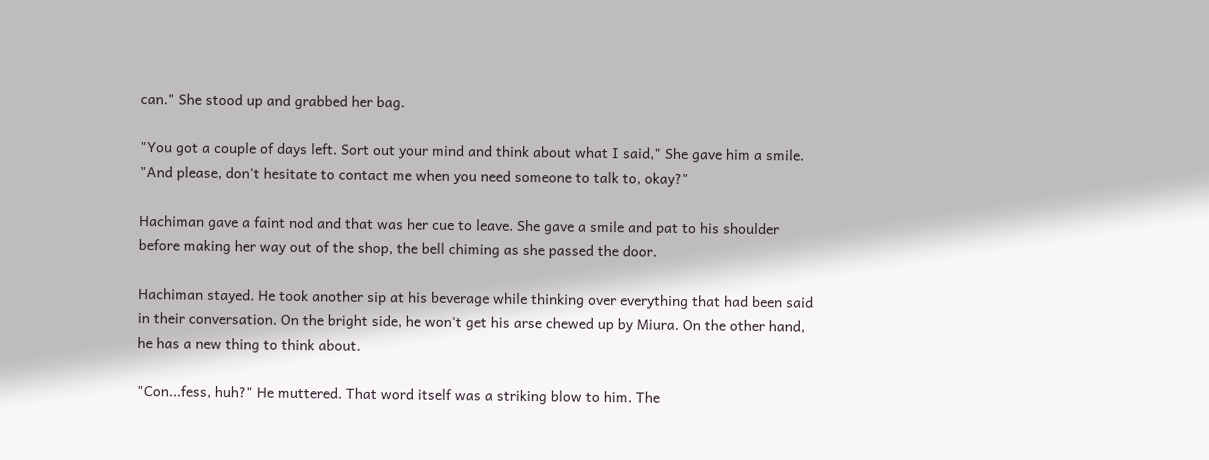can." She stood up and grabbed her bag.

"You got a couple of days left. Sort out your mind and think about what I said," She gave him a smile. "And please, don't hesitate to contact me when you need someone to talk to, okay?"

Hachiman gave a faint nod and that was her cue to leave. She gave a smile and pat to his shoulder before making her way out of the shop, the bell chiming as she passed the door.

Hachiman stayed. He took another sip at his beverage while thinking over everything that had been said in their conversation. On the bright side, he won't get his arse chewed up by Miura. On the other hand, he has a new thing to think about.

"Con...fess, huh?" He muttered. That word itself was a striking blow to him. The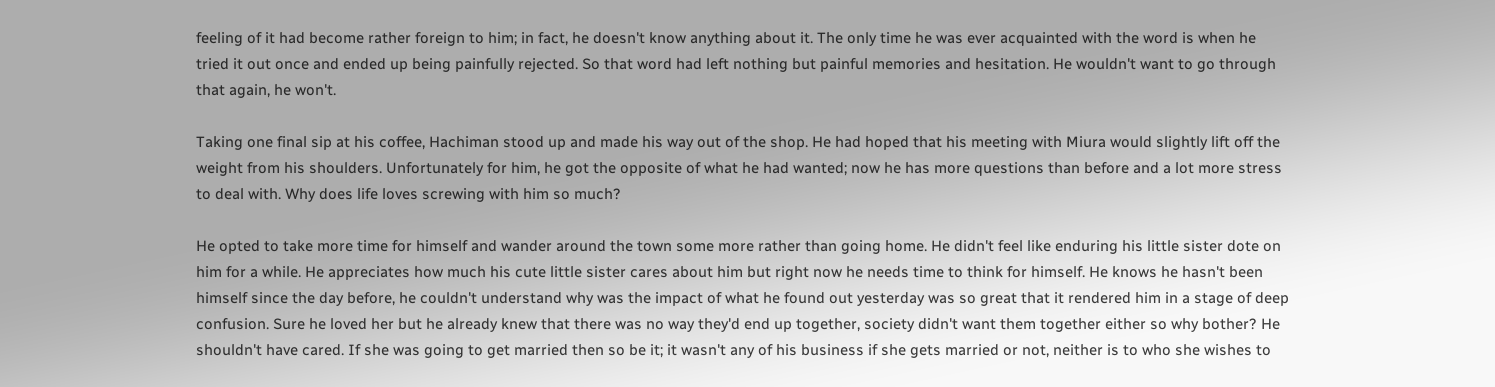feeling of it had become rather foreign to him; in fact, he doesn't know anything about it. The only time he was ever acquainted with the word is when he tried it out once and ended up being painfully rejected. So that word had left nothing but painful memories and hesitation. He wouldn't want to go through that again, he won't.

Taking one final sip at his coffee, Hachiman stood up and made his way out of the shop. He had hoped that his meeting with Miura would slightly lift off the weight from his shoulders. Unfortunately for him, he got the opposite of what he had wanted; now he has more questions than before and a lot more stress to deal with. Why does life loves screwing with him so much?

He opted to take more time for himself and wander around the town some more rather than going home. He didn't feel like enduring his little sister dote on him for a while. He appreciates how much his cute little sister cares about him but right now he needs time to think for himself. He knows he hasn't been himself since the day before, he couldn't understand why was the impact of what he found out yesterday was so great that it rendered him in a stage of deep confusion. Sure he loved her but he already knew that there was no way they'd end up together, society didn't want them together either so why bother? He shouldn't have cared. If she was going to get married then so be it; it wasn't any of his business if she gets married or not, neither is to who she wishes to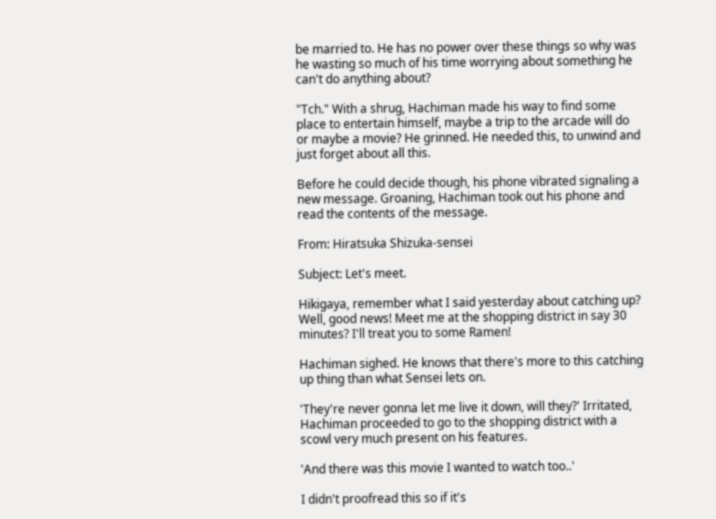be married to. He has no power over these things so why was he wasting so much of his time worrying about something he can't do anything about?

"Tch." With a shrug, Hachiman made his way to find some place to entertain himself, maybe a trip to the arcade will do or maybe a movie? He grinned. He needed this, to unwind and just forget about all this.

Before he could decide though, his phone vibrated signaling a new message. Groaning, Hachiman took out his phone and read the contents of the message.

From: Hiratsuka Shizuka-sensei

Subject: Let's meet.

Hikigaya, remember what I said yesterday about catching up? Well, good news! Meet me at the shopping district in say 30 minutes? I'll treat you to some Ramen!

Hachiman sighed. He knows that there's more to this catching up thing than what Sensei lets on.

'They're never gonna let me live it down, will they?' Irritated, Hachiman proceeded to go to the shopping district with a scowl very much present on his features.

'And there was this movie I wanted to watch too..'

I didn't proofread this so if it's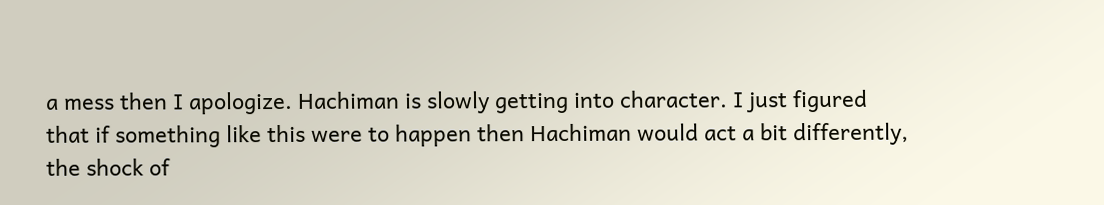a mess then I apologize. Hachiman is slowly getting into character. I just figured that if something like this were to happen then Hachiman would act a bit differently, the shock of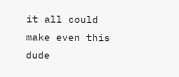it all could make even this dude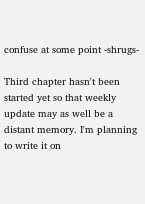confuse at some point -shrugs-

Third chapter hasn't been started yet so that weekly update may as well be a distant memory. I'm planning to write it on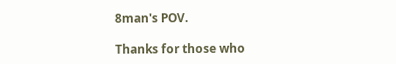8man's POV.

Thanks for those who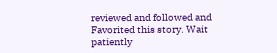reviewed and followed and Favorited this story. Wait patiently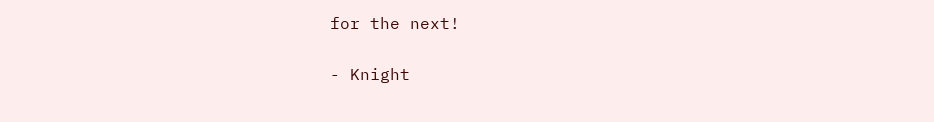for the next!

- Knight